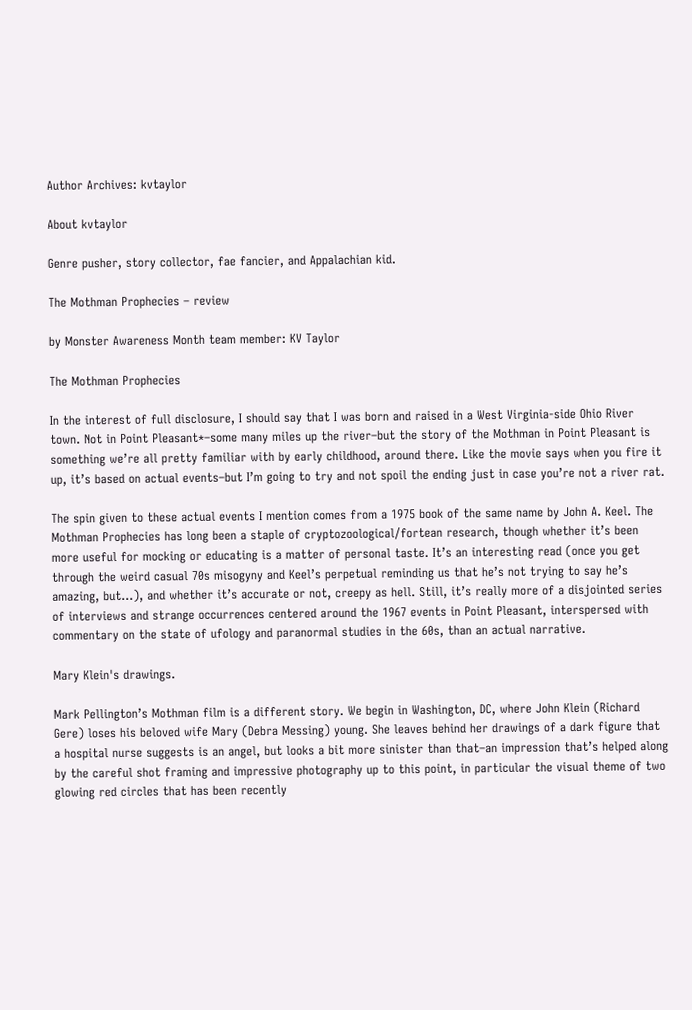Author Archives: kvtaylor

About kvtaylor

Genre pusher, story collector, fae fancier, and Appalachian kid.

The Mothman Prophecies – review

by Monster Awareness Month team member: KV Taylor

The Mothman Prophecies

In the interest of full disclosure, I should say that I was born and raised in a West Virginia-side Ohio River town. Not in Point Pleasant*–some many miles up the river–but the story of the Mothman in Point Pleasant is something we’re all pretty familiar with by early childhood, around there. Like the movie says when you fire it up, it’s based on actual events–but I’m going to try and not spoil the ending just in case you’re not a river rat.

The spin given to these actual events I mention comes from a 1975 book of the same name by John A. Keel. The Mothman Prophecies has long been a staple of cryptozoological/fortean research, though whether it’s been more useful for mocking or educating is a matter of personal taste. It’s an interesting read (once you get through the weird casual 70s misogyny and Keel’s perpetual reminding us that he’s not trying to say he’s amazing, but…), and whether it’s accurate or not, creepy as hell. Still, it’s really more of a disjointed series of interviews and strange occurrences centered around the 1967 events in Point Pleasant, interspersed with commentary on the state of ufology and paranormal studies in the 60s, than an actual narrative.

Mary Klein's drawings.

Mark Pellington’s Mothman film is a different story. We begin in Washington, DC, where John Klein (Richard Gere) loses his beloved wife Mary (Debra Messing) young. She leaves behind her drawings of a dark figure that a hospital nurse suggests is an angel, but looks a bit more sinister than that–an impression that’s helped along by the careful shot framing and impressive photography up to this point, in particular the visual theme of two glowing red circles that has been recently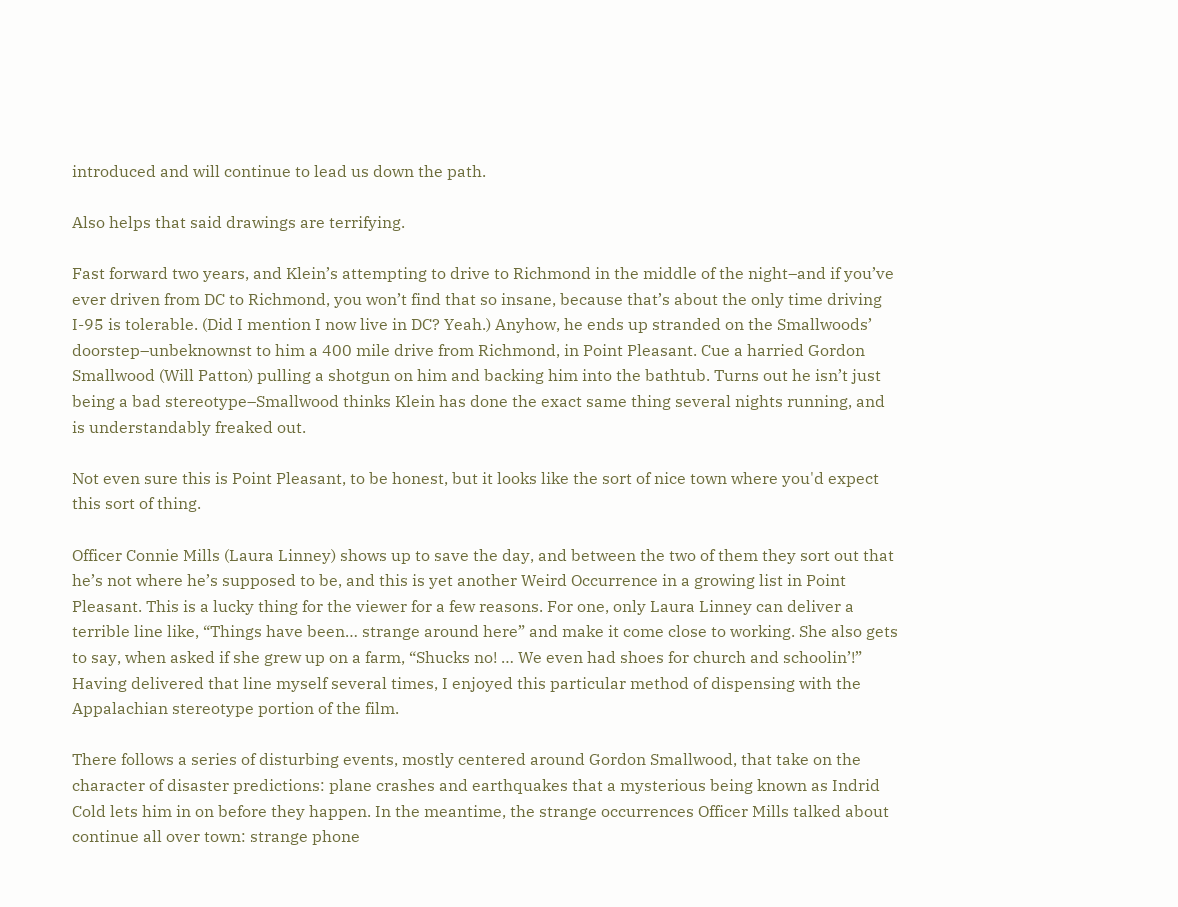introduced and will continue to lead us down the path.

Also helps that said drawings are terrifying.

Fast forward two years, and Klein’s attempting to drive to Richmond in the middle of the night–and if you’ve ever driven from DC to Richmond, you won’t find that so insane, because that’s about the only time driving I-95 is tolerable. (Did I mention I now live in DC? Yeah.) Anyhow, he ends up stranded on the Smallwoods’ doorstep–unbeknownst to him a 400 mile drive from Richmond, in Point Pleasant. Cue a harried Gordon Smallwood (Will Patton) pulling a shotgun on him and backing him into the bathtub. Turns out he isn’t just being a bad stereotype–Smallwood thinks Klein has done the exact same thing several nights running, and is understandably freaked out.

Not even sure this is Point Pleasant, to be honest, but it looks like the sort of nice town where you'd expect this sort of thing.

Officer Connie Mills (Laura Linney) shows up to save the day, and between the two of them they sort out that he’s not where he’s supposed to be, and this is yet another Weird Occurrence in a growing list in Point Pleasant. This is a lucky thing for the viewer for a few reasons. For one, only Laura Linney can deliver a terrible line like, “Things have been… strange around here” and make it come close to working. She also gets to say, when asked if she grew up on a farm, “Shucks no! … We even had shoes for church and schoolin’!” Having delivered that line myself several times, I enjoyed this particular method of dispensing with the Appalachian stereotype portion of the film.

There follows a series of disturbing events, mostly centered around Gordon Smallwood, that take on the character of disaster predictions: plane crashes and earthquakes that a mysterious being known as Indrid Cold lets him in on before they happen. In the meantime, the strange occurrences Officer Mills talked about continue all over town: strange phone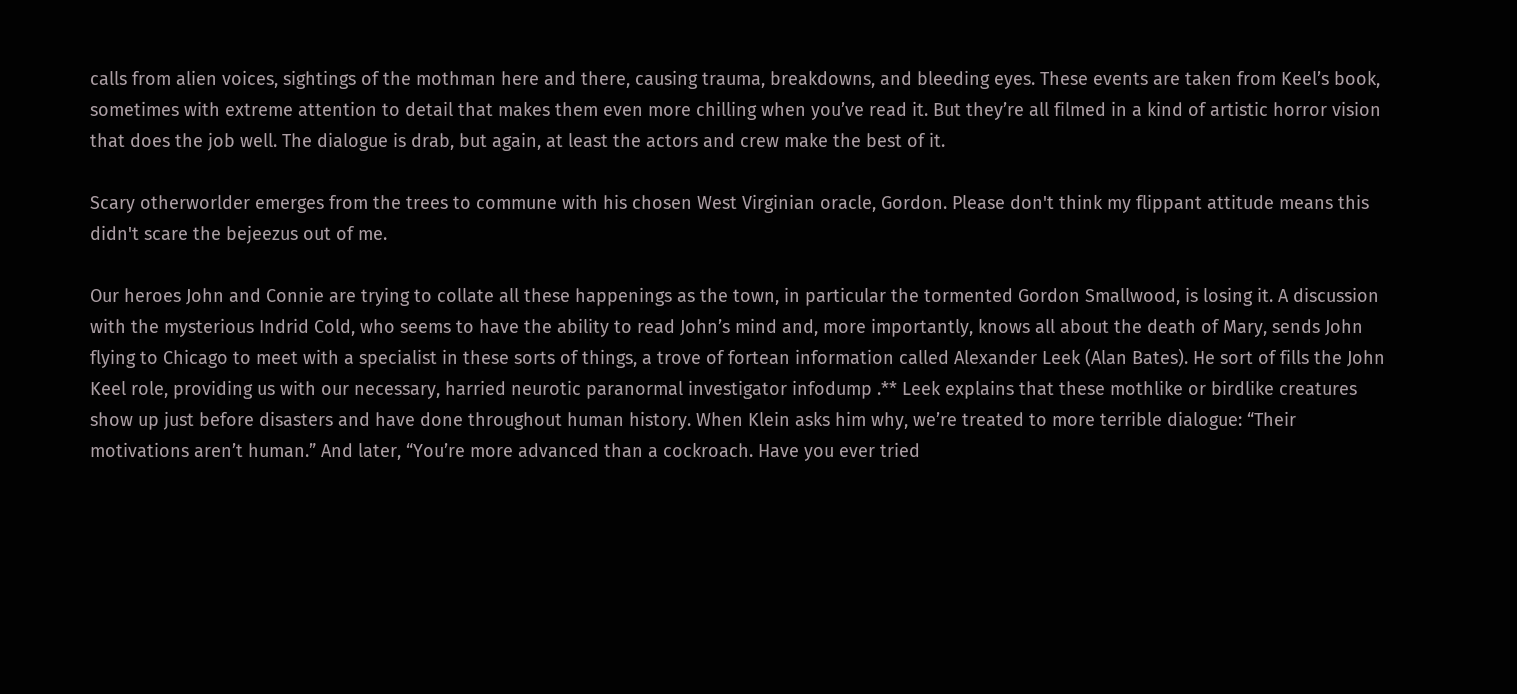calls from alien voices, sightings of the mothman here and there, causing trauma, breakdowns, and bleeding eyes. These events are taken from Keel’s book, sometimes with extreme attention to detail that makes them even more chilling when you’ve read it. But they’re all filmed in a kind of artistic horror vision that does the job well. The dialogue is drab, but again, at least the actors and crew make the best of it.

Scary otherworlder emerges from the trees to commune with his chosen West Virginian oracle, Gordon. Please don't think my flippant attitude means this didn't scare the bejeezus out of me.

Our heroes John and Connie are trying to collate all these happenings as the town, in particular the tormented Gordon Smallwood, is losing it. A discussion with the mysterious Indrid Cold, who seems to have the ability to read John’s mind and, more importantly, knows all about the death of Mary, sends John flying to Chicago to meet with a specialist in these sorts of things, a trove of fortean information called Alexander Leek (Alan Bates). He sort of fills the John Keel role, providing us with our necessary, harried neurotic paranormal investigator infodump .** Leek explains that these mothlike or birdlike creatures show up just before disasters and have done throughout human history. When Klein asks him why, we’re treated to more terrible dialogue: “Their motivations aren’t human.” And later, “You’re more advanced than a cockroach. Have you ever tried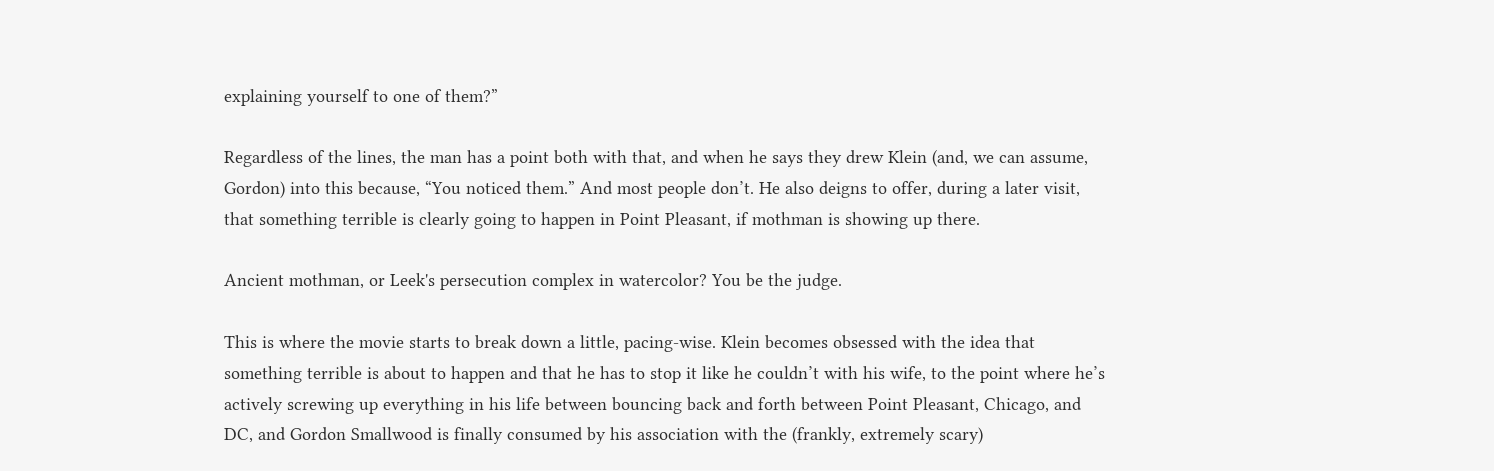explaining yourself to one of them?”

Regardless of the lines, the man has a point both with that, and when he says they drew Klein (and, we can assume, Gordon) into this because, “You noticed them.” And most people don’t. He also deigns to offer, during a later visit, that something terrible is clearly going to happen in Point Pleasant, if mothman is showing up there.

Ancient mothman, or Leek's persecution complex in watercolor? You be the judge.

This is where the movie starts to break down a little, pacing-wise. Klein becomes obsessed with the idea that something terrible is about to happen and that he has to stop it like he couldn’t with his wife, to the point where he’s actively screwing up everything in his life between bouncing back and forth between Point Pleasant, Chicago, and DC, and Gordon Smallwood is finally consumed by his association with the (frankly, extremely scary)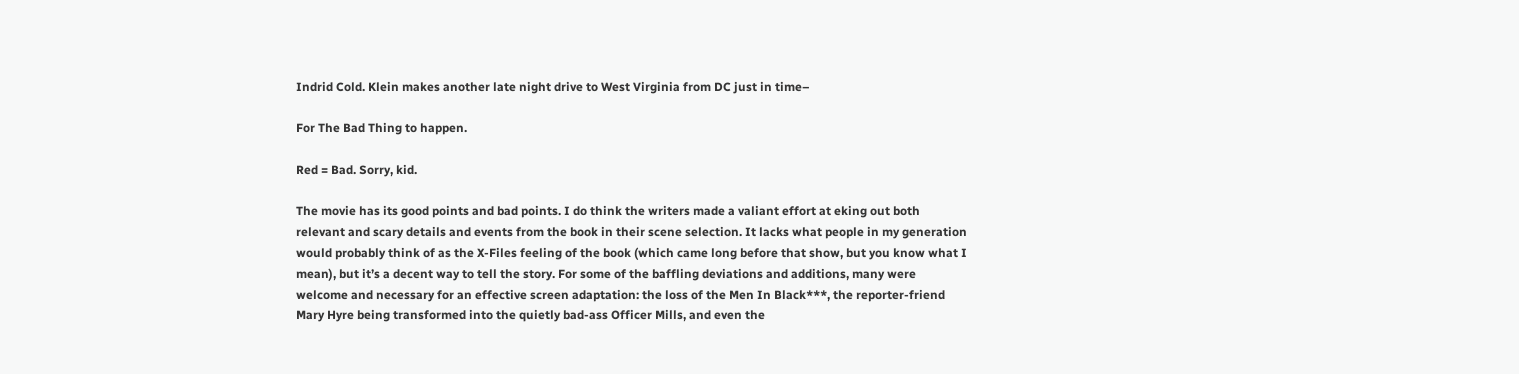Indrid Cold. Klein makes another late night drive to West Virginia from DC just in time–

For The Bad Thing to happen.

Red = Bad. Sorry, kid.

The movie has its good points and bad points. I do think the writers made a valiant effort at eking out both relevant and scary details and events from the book in their scene selection. It lacks what people in my generation would probably think of as the X-Files feeling of the book (which came long before that show, but you know what I mean), but it’s a decent way to tell the story. For some of the baffling deviations and additions, many were welcome and necessary for an effective screen adaptation: the loss of the Men In Black***, the reporter-friend Mary Hyre being transformed into the quietly bad-ass Officer Mills, and even the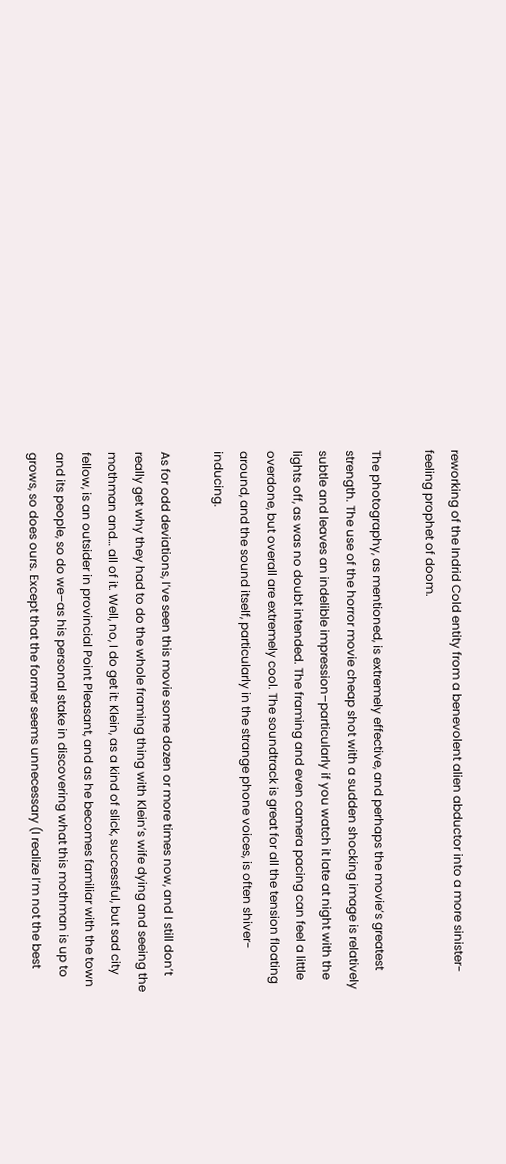reworking of the Indrid Cold entity from a benevolent alien abductor into a more sinister-feeling prophet of doom.

The photography, as mentioned, is extremely effective, and perhaps the movie’s greatest strength. The use of the horror movie cheap shot with a sudden shocking image is relatively subtle and leaves an indelible impression–particularly if you watch it late at night with the lights off, as was no doubt intended. The framing and even camera pacing can feel a little overdone, but overall are extremely cool. The soundtrack is great for all the tension floating around, and the sound itself, particularly in the strange phone voices, is often shiver-inducing.

As for odd deviations, I’ve seen this movie some dozen or more times now, and I still don’t really get why they had to do the whole framing thing with Klein’s wife dying and seeing the mothman and… all of it. Well, no, I do get it: Klein, as a kind of slick, successful, but sad city fellow, is an outsider in provincial Point Pleasant, and as he becomes familiar with the town and its people, so do we–as his personal stake in discovering what this mothman is up to grows, so does ours. Except that the former seems unnecessary (I realize I’m not the best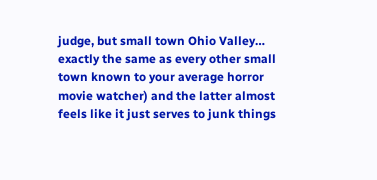judge, but small town Ohio Valley… exactly the same as every other small town known to your average horror movie watcher) and the latter almost feels like it just serves to junk things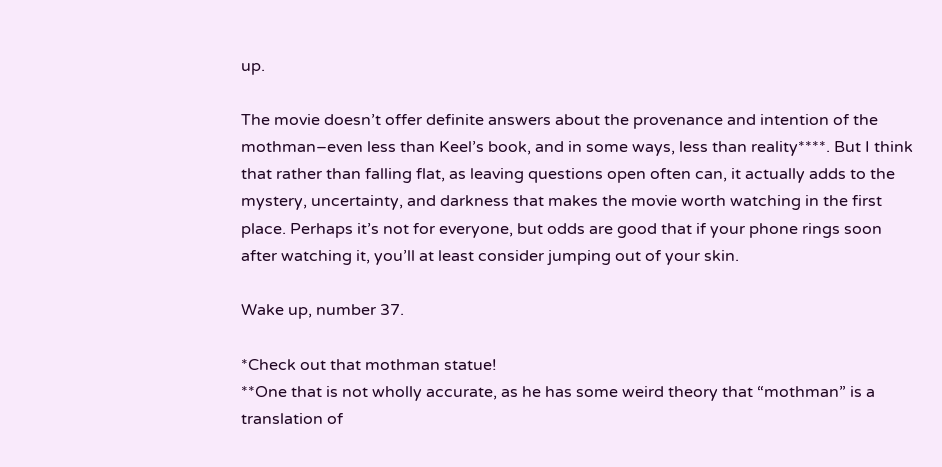up.

The movie doesn’t offer definite answers about the provenance and intention of the mothman–even less than Keel’s book, and in some ways, less than reality****. But I think that rather than falling flat, as leaving questions open often can, it actually adds to the mystery, uncertainty, and darkness that makes the movie worth watching in the first place. Perhaps it’s not for everyone, but odds are good that if your phone rings soon after watching it, you’ll at least consider jumping out of your skin.

Wake up, number 37.

*Check out that mothman statue!
**One that is not wholly accurate, as he has some weird theory that “mothman” is a translation of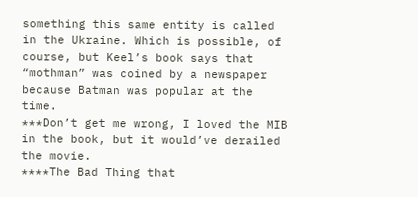something this same entity is called in the Ukraine. Which is possible, of course, but Keel’s book says that “mothman” was coined by a newspaper because Batman was popular at the time.
***Don’t get me wrong, I loved the MIB in the book, but it would’ve derailed the movie.
****The Bad Thing that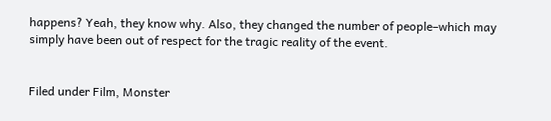happens? Yeah, they know why. Also, they changed the number of people–which may simply have been out of respect for the tragic reality of the event.


Filed under Film, Monster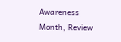Awareness Month, Review